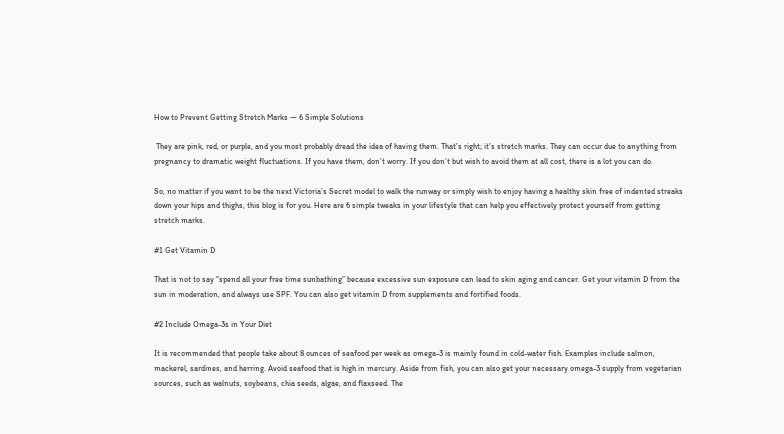How to Prevent Getting Stretch Marks — 6 Simple Solutions

 They are pink, red, or purple, and you most probably dread the idea of having them. That’s right; it’s stretch marks. They can occur due to anything from pregnancy to dramatic weight fluctuations. If you have them, don’t worry. If you don’t but wish to avoid them at all cost, there is a lot you can do.

So, no matter if you want to be the next Victoria’s Secret model to walk the runway or simply wish to enjoy having a healthy skin free of indented streaks down your hips and thighs, this blog is for you. Here are 6 simple tweaks in your lifestyle that can help you effectively protect yourself from getting stretch marks.

#1 Get Vitamin D

That is not to say “spend all your free time sunbathing” because excessive sun exposure can lead to skin aging and cancer. Get your vitamin D from the sun in moderation, and always use SPF. You can also get vitamin D from supplements and fortified foods.

#2 Include Omega-3s in Your Diet

It is recommended that people take about 8 ounces of seafood per week as omega-3 is mainly found in cold-water fish. Examples include salmon, mackerel, sardines, and herring. Avoid seafood that is high in mercury. Aside from fish, you can also get your necessary omega-3 supply from vegetarian sources, such as walnuts, soybeans, chia seeds, algae, and flaxseed. The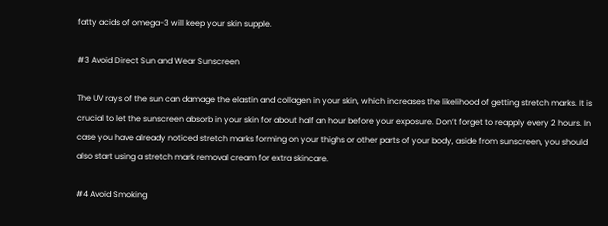fatty acids of omega-3 will keep your skin supple.

#3 Avoid Direct Sun and Wear Sunscreen

The UV rays of the sun can damage the elastin and collagen in your skin, which increases the likelihood of getting stretch marks. It is crucial to let the sunscreen absorb in your skin for about half an hour before your exposure. Don’t forget to reapply every 2 hours. In case you have already noticed stretch marks forming on your thighs or other parts of your body, aside from sunscreen, you should also start using a stretch mark removal cream for extra skincare.

#4 Avoid Smoking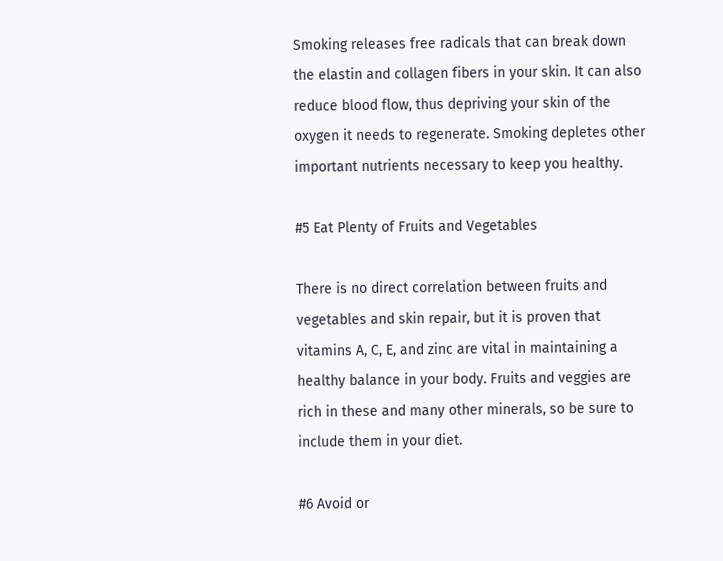Smoking releases free radicals that can break down the elastin and collagen fibers in your skin. It can also reduce blood flow, thus depriving your skin of the oxygen it needs to regenerate. Smoking depletes other important nutrients necessary to keep you healthy.

#5 Eat Plenty of Fruits and Vegetables

There is no direct correlation between fruits and vegetables and skin repair, but it is proven that vitamins A, C, E, and zinc are vital in maintaining a healthy balance in your body. Fruits and veggies are rich in these and many other minerals, so be sure to include them in your diet.

#6 Avoid or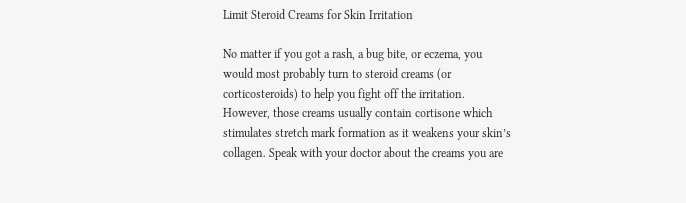Limit Steroid Creams for Skin Irritation

No matter if you got a rash, a bug bite, or eczema, you would most probably turn to steroid creams (or corticosteroids) to help you fight off the irritation. However, those creams usually contain cortisone which stimulates stretch mark formation as it weakens your skin’s collagen. Speak with your doctor about the creams you are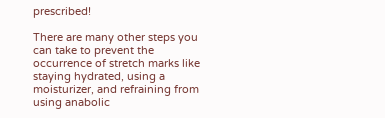prescribed!

There are many other steps you can take to prevent the occurrence of stretch marks like staying hydrated, using a moisturizer, and refraining from using anabolic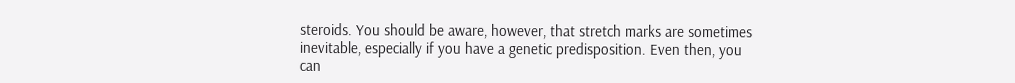steroids. You should be aware, however, that stretch marks are sometimes inevitable, especially if you have a genetic predisposition. Even then, you can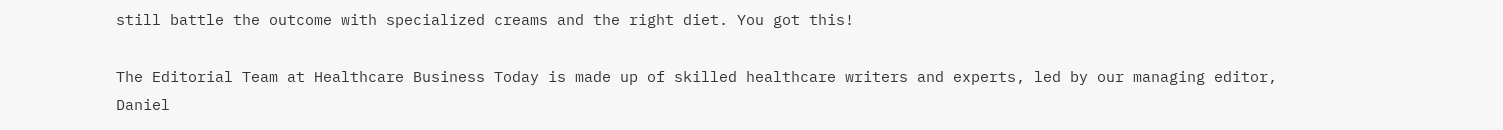still battle the outcome with specialized creams and the right diet. You got this!

The Editorial Team at Healthcare Business Today is made up of skilled healthcare writers and experts, led by our managing editor, Daniel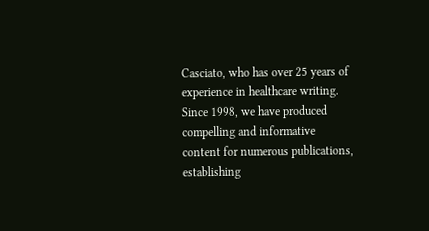Casciato, who has over 25 years of experience in healthcare writing. Since 1998, we have produced compelling and informative content for numerous publications, establishing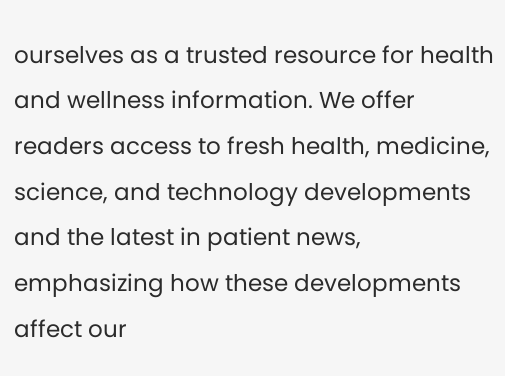ourselves as a trusted resource for health and wellness information. We offer readers access to fresh health, medicine, science, and technology developments and the latest in patient news, emphasizing how these developments affect our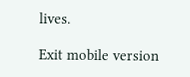lives.

Exit mobile version